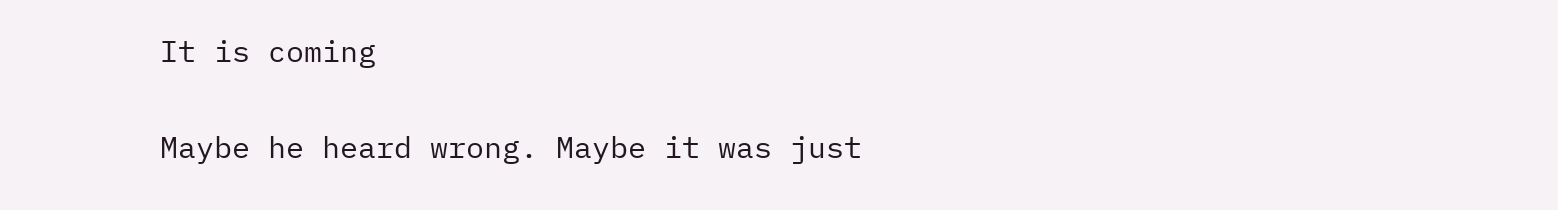It is coming

Maybe he heard wrong. Maybe it was just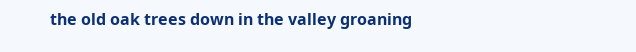the old oak trees down in the valley groaning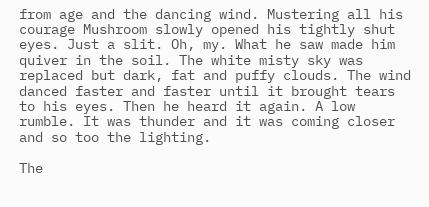from age and the dancing wind. Mustering all his courage Mushroom slowly opened his tightly shut eyes. Just a slit. Oh, my. What he saw made him quiver in the soil. The white misty sky was replaced but dark, fat and puffy clouds. The wind danced faster and faster until it brought tears to his eyes. Then he heard it again. A low rumble. It was thunder and it was coming closer and so too the lighting.

The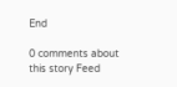End

0 comments about this story Feed